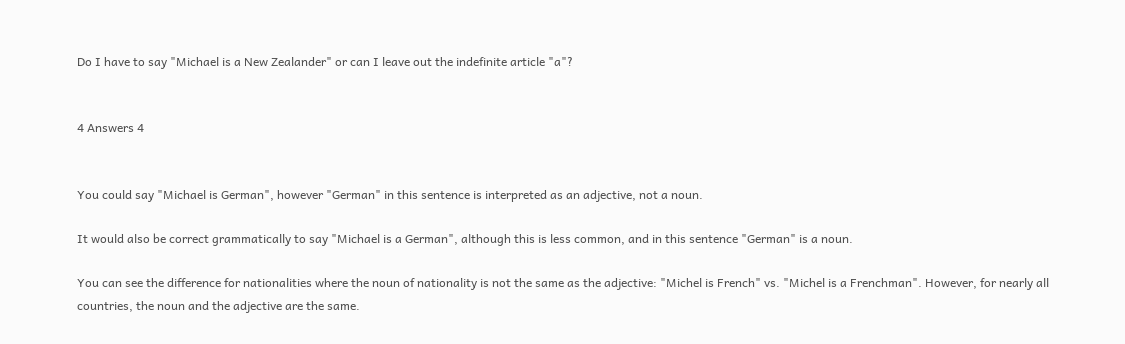Do I have to say "Michael is a New Zealander" or can I leave out the indefinite article "a"?


4 Answers 4


You could say "Michael is German", however "German" in this sentence is interpreted as an adjective, not a noun.

It would also be correct grammatically to say "Michael is a German", although this is less common, and in this sentence "German" is a noun.

You can see the difference for nationalities where the noun of nationality is not the same as the adjective: "Michel is French" vs. "Michel is a Frenchman". However, for nearly all countries, the noun and the adjective are the same.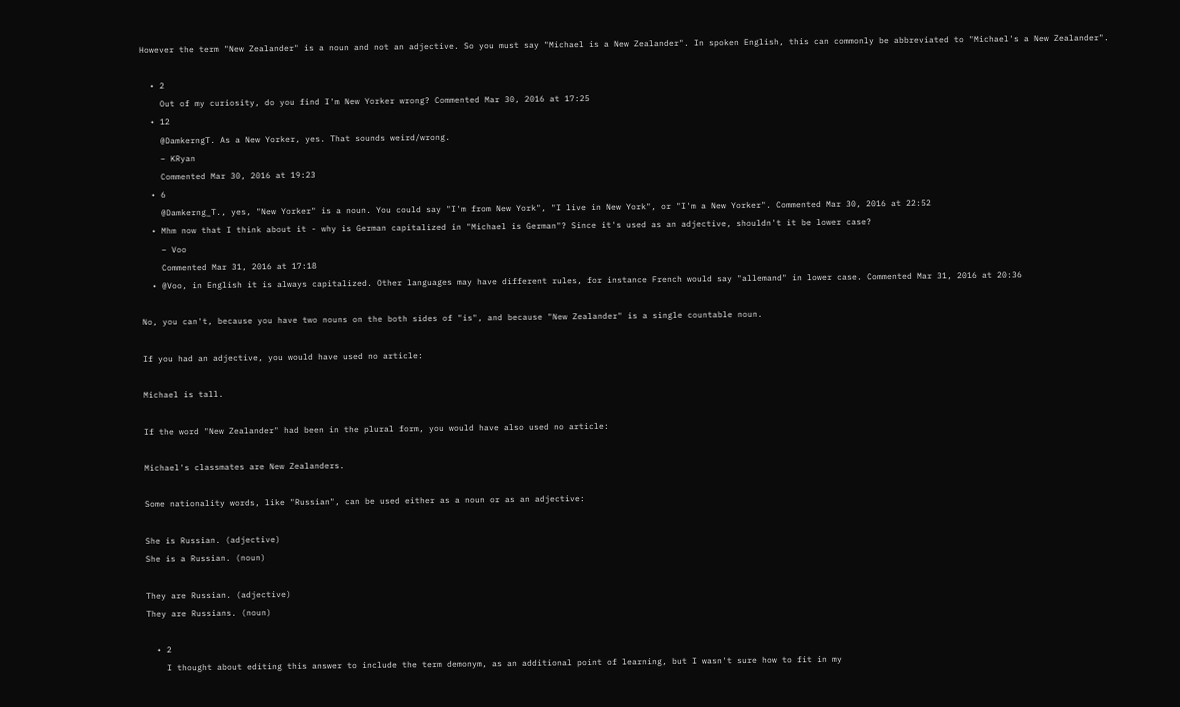However the term "New Zealander" is a noun and not an adjective. So you must say "Michael is a New Zealander". In spoken English, this can commonly be abbreviated to "Michael's a New Zealander".

  • 2
    Out of my curiosity, do you find I'm New Yorker wrong? Commented Mar 30, 2016 at 17:25
  • 12
    @DamkerngT. As a New Yorker, yes. That sounds weird/wrong.
    – KRyan
    Commented Mar 30, 2016 at 19:23
  • 6
    @Damkerng_T., yes, "New Yorker" is a noun. You could say "I'm from New York", "I live in New York", or "I'm a New Yorker". Commented Mar 30, 2016 at 22:52
  • Mhm now that I think about it - why is German capitalized in "Michael is German"? Since it's used as an adjective, shouldn't it be lower case?
    – Voo
    Commented Mar 31, 2016 at 17:18
  • @Voo, in English it is always capitalized. Other languages may have different rules, for instance French would say "allemand" in lower case. Commented Mar 31, 2016 at 20:36

No, you can't, because you have two nouns on the both sides of "is", and because "New Zealander" is a single countable noun.

If you had an adjective, you would have used no article:

Michael is tall.

If the word "New Zealander" had been in the plural form, you would have also used no article:

Michael's classmates are New Zealanders.

Some nationality words, like "Russian", can be used either as a noun or as an adjective:

She is Russian. (adjective)
She is a Russian. (noun)

They are Russian. (adjective)
They are Russians. (noun)

  • 2
    I thought about editing this answer to include the term demonym, as an additional point of learning, but I wasn't sure how to fit in my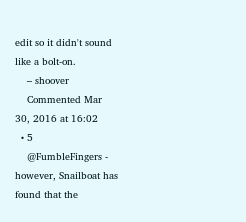edit so it didn't sound like a bolt-on.
    – shoover
    Commented Mar 30, 2016 at 16:02
  • 5
    @FumbleFingers - however, Snailboat has found that the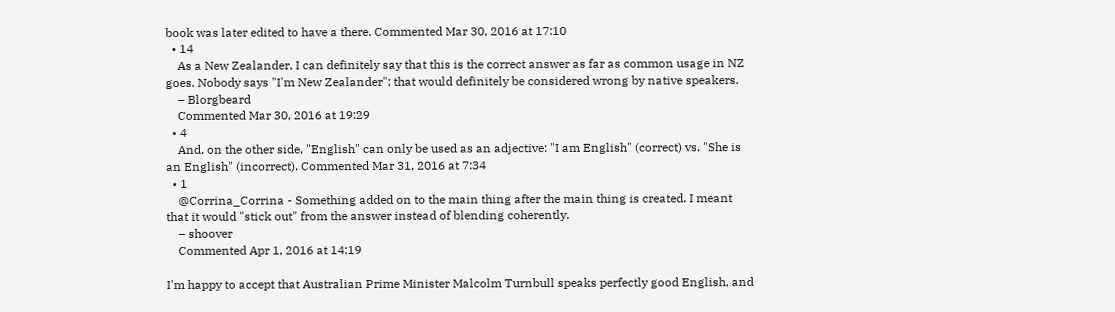book was later edited to have a there. Commented Mar 30, 2016 at 17:10
  • 14
    As a New Zealander, I can definitely say that this is the correct answer as far as common usage in NZ goes. Nobody says "I'm New Zealander"; that would definitely be considered wrong by native speakers.
    – Blorgbeard
    Commented Mar 30, 2016 at 19:29
  • 4
    And, on the other side, "English" can only be used as an adjective: "I am English" (correct) vs. "She is an English" (incorrect). Commented Mar 31, 2016 at 7:34
  • 1
    @Corrina_Corrina - Something added on to the main thing after the main thing is created. I meant that it would "stick out" from the answer instead of blending coherently.
    – shoover
    Commented Apr 1, 2016 at 14:19

I'm happy to accept that Australian Prime Minister Malcolm Turnbull speaks perfectly good English, and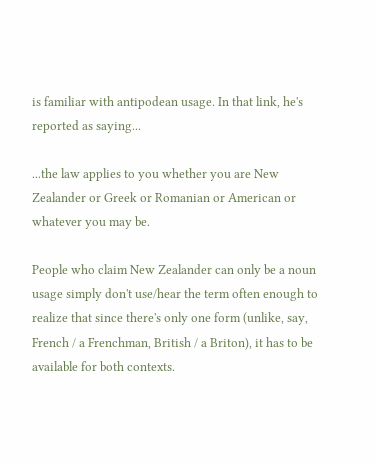is familiar with antipodean usage. In that link, he's reported as saying...

...the law applies to you whether you are New Zealander or Greek or Romanian or American or whatever you may be.

People who claim New Zealander can only be a noun usage simply don't use/hear the term often enough to realize that since there's only one form (unlike, say, French / a Frenchman, British / a Briton), it has to be available for both contexts.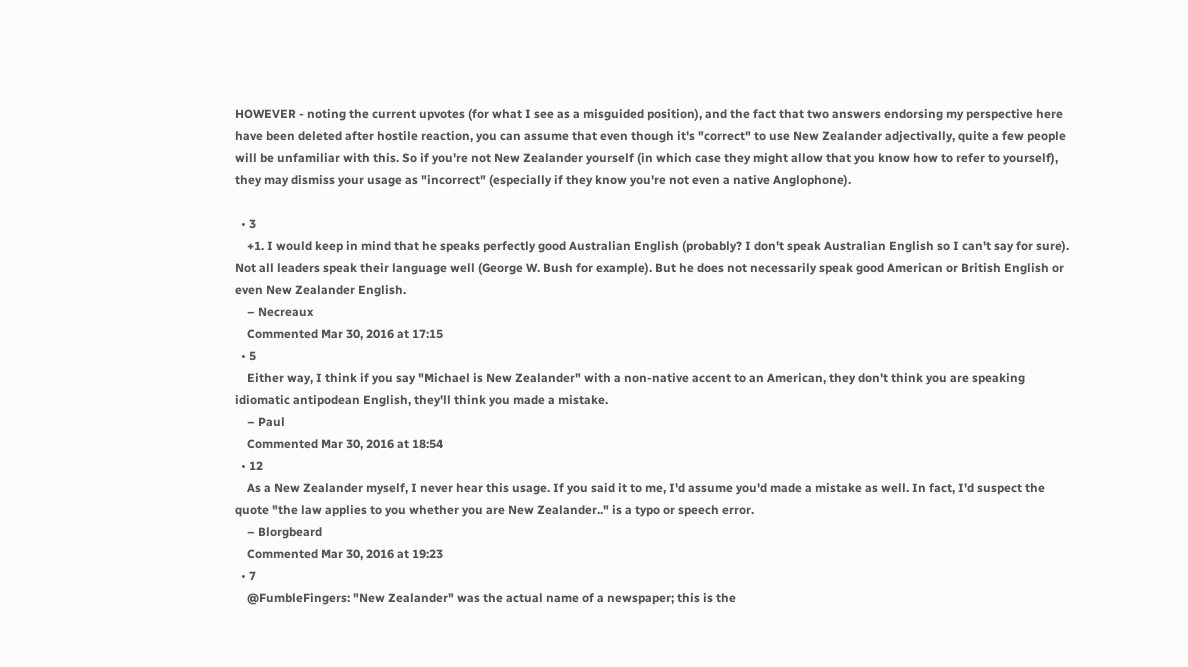HOWEVER - noting the current upvotes (for what I see as a misguided position), and the fact that two answers endorsing my perspective here have been deleted after hostile reaction, you can assume that even though it's "correct" to use New Zealander adjectivally, quite a few people will be unfamiliar with this. So if you're not New Zealander yourself (in which case they might allow that you know how to refer to yourself), they may dismiss your usage as "incorrect" (especially if they know you're not even a native Anglophone).

  • 3
    +1. I would keep in mind that he speaks perfectly good Australian English (probably? I don't speak Australian English so I can't say for sure). Not all leaders speak their language well (George W. Bush for example). But he does not necessarily speak good American or British English or even New Zealander English.
    – Necreaux
    Commented Mar 30, 2016 at 17:15
  • 5
    Either way, I think if you say "Michael is New Zealander" with a non-native accent to an American, they don't think you are speaking idiomatic antipodean English, they'll think you made a mistake.
    – Paul
    Commented Mar 30, 2016 at 18:54
  • 12
    As a New Zealander myself, I never hear this usage. If you said it to me, I'd assume you'd made a mistake as well. In fact, I'd suspect the quote "the law applies to you whether you are New Zealander.." is a typo or speech error.
    – Blorgbeard
    Commented Mar 30, 2016 at 19:23
  • 7
    @FumbleFingers: "New Zealander" was the actual name of a newspaper; this is the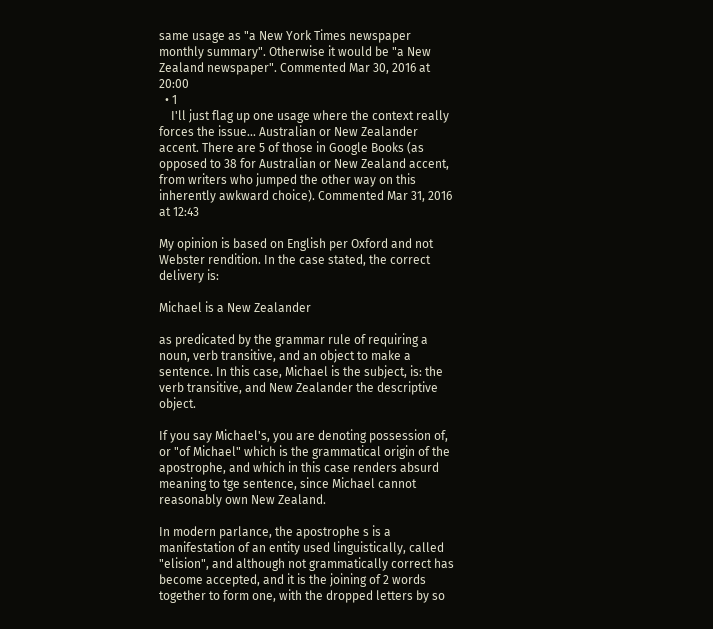same usage as "a New York Times newspaper monthly summary". Otherwise it would be "a New Zealand newspaper". Commented Mar 30, 2016 at 20:00
  • 1
    I'll just flag up one usage where the context really forces the issue... Australian or New Zealander accent. There are 5 of those in Google Books (as opposed to 38 for Australian or New Zealand accent, from writers who jumped the other way on this inherently awkward choice). Commented Mar 31, 2016 at 12:43

My opinion is based on English per Oxford and not Webster rendition. In the case stated, the correct delivery is:

Michael is a New Zealander

as predicated by the grammar rule of requiring a noun, verb transitive, and an object to make a sentence. In this case, Michael is the subject, is: the verb transitive, and New Zealander the descriptive object.

If you say Michael's, you are denoting possession of, or "of Michael" which is the grammatical origin of the apostrophe, and which in this case renders absurd meaning to tge sentence, since Michael cannot reasonably own New Zealand.

In modern parlance, the apostrophe s is a manifestation of an entity used linguistically, called "elision", and although not grammatically correct has become accepted, and it is the joining of 2 words together to form one, with the dropped letters by so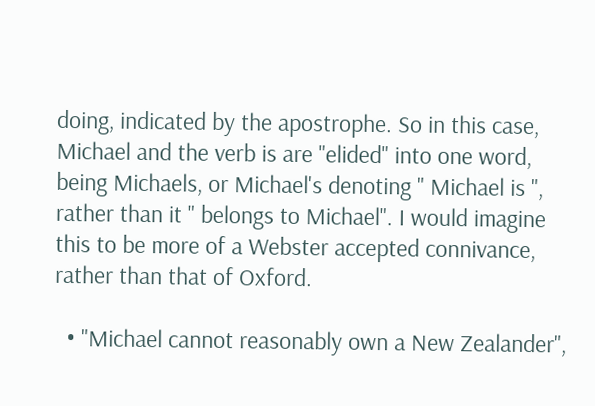doing, indicated by the apostrophe. So in this case, Michael and the verb is are "elided" into one word, being Michaels, or Michael's denoting " Michael is ", rather than it " belongs to Michael". I would imagine this to be more of a Webster accepted connivance, rather than that of Oxford.

  • "Michael cannot reasonably own a New Zealander",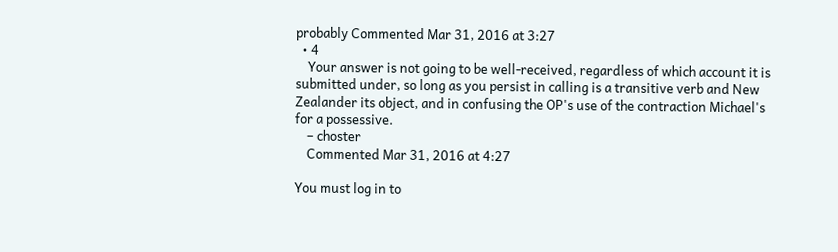probably Commented Mar 31, 2016 at 3:27
  • 4
    Your answer is not going to be well-received, regardless of which account it is submitted under, so long as you persist in calling is a transitive verb and New Zealander its object, and in confusing the OP's use of the contraction Michael's for a possessive.
    – choster
    Commented Mar 31, 2016 at 4:27

You must log in to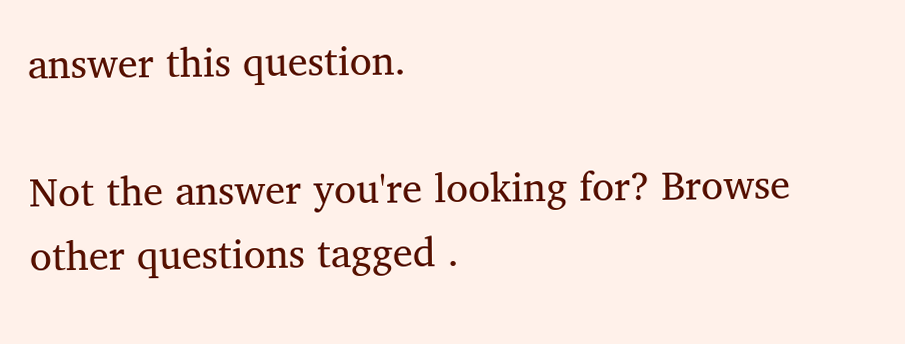answer this question.

Not the answer you're looking for? Browse other questions tagged .